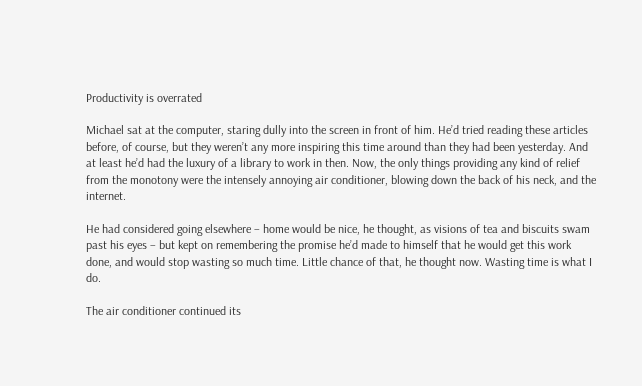Productivity is overrated

Michael sat at the computer, staring dully into the screen in front of him. He’d tried reading these articles before, of course, but they weren’t any more inspiring this time around than they had been yesterday. And at least he’d had the luxury of a library to work in then. Now, the only things providing any kind of relief from the monotony were the intensely annoying air conditioner, blowing down the back of his neck, and the internet.

He had considered going elsewhere – home would be nice, he thought, as visions of tea and biscuits swam past his eyes – but kept on remembering the promise he’d made to himself that he would get this work done, and would stop wasting so much time. Little chance of that, he thought now. Wasting time is what I do.

The air conditioner continued its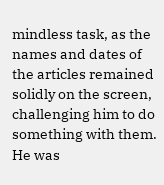mindless task, as the names and dates of the articles remained solidly on the screen, challenging him to do something with them. He was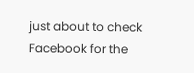just about to check Facebook for the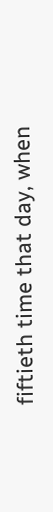fiftieth time that day, when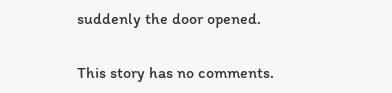suddenly the door opened.

This story has no comments.